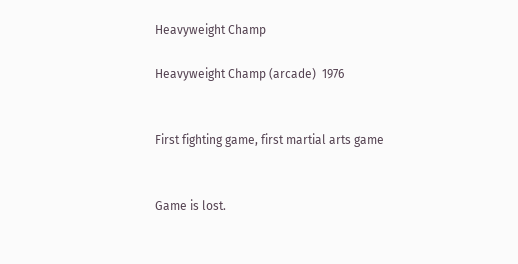Heavyweight Champ

Heavyweight Champ (arcade)  1976


First fighting game, first martial arts game


Game is lost.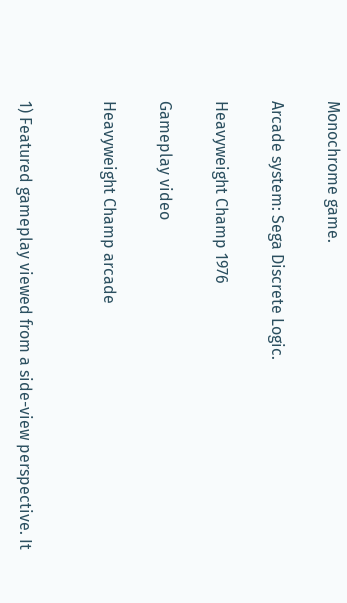Monochrome game.

Arcade system: Sega Discrete Logic.

Heavyweight Champ 1976

Gameplay video

Heavyweight Champ arcade


1) Featured gameplay viewed from a side-view perspective. It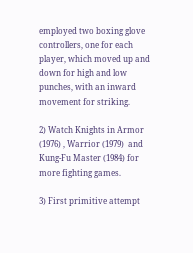employed two boxing glove controllers, one for each player, which moved up and down for high and low punches, with an inward movement for striking.

2) Watch Knights in Armor (1976) , Warrior (1979)  and Kung-Fu Master (1984) for more fighting games.

3) First primitive attempt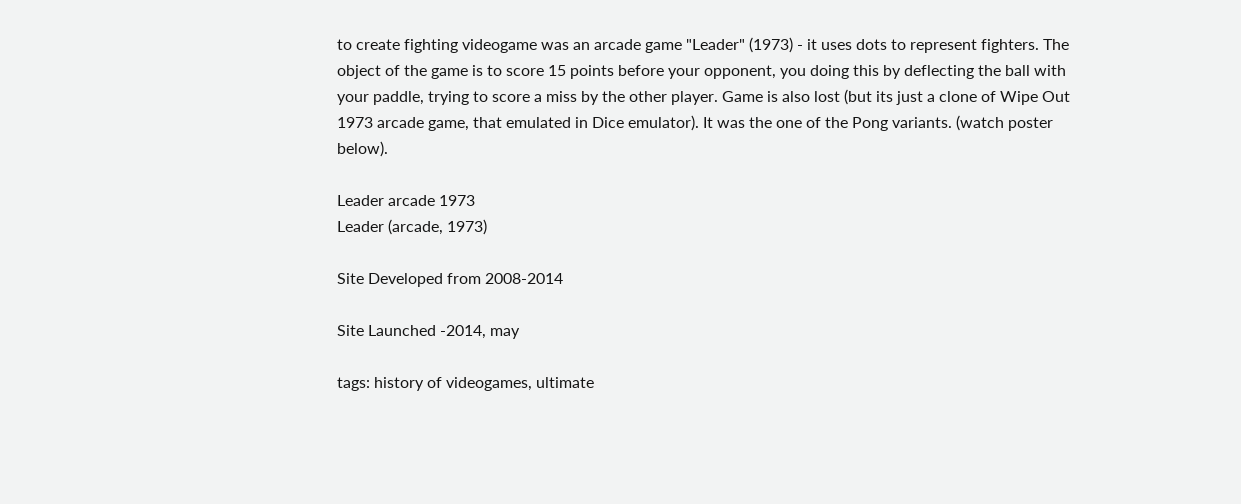to create fighting videogame was an arcade game "Leader" (1973) - it uses dots to represent fighters. The object of the game is to score 15 points before your opponent, you doing this by deflecting the ball with your paddle, trying to score a miss by the other player. Game is also lost (but its just a clone of Wipe Out 1973 arcade game, that emulated in Dice emulator). It was the one of the Pong variants. (watch poster below).

Leader arcade 1973
Leader (arcade, 1973)

Site Developed from 2008-2014

Site Launched -2014, may

tags: history of videogames, ultimate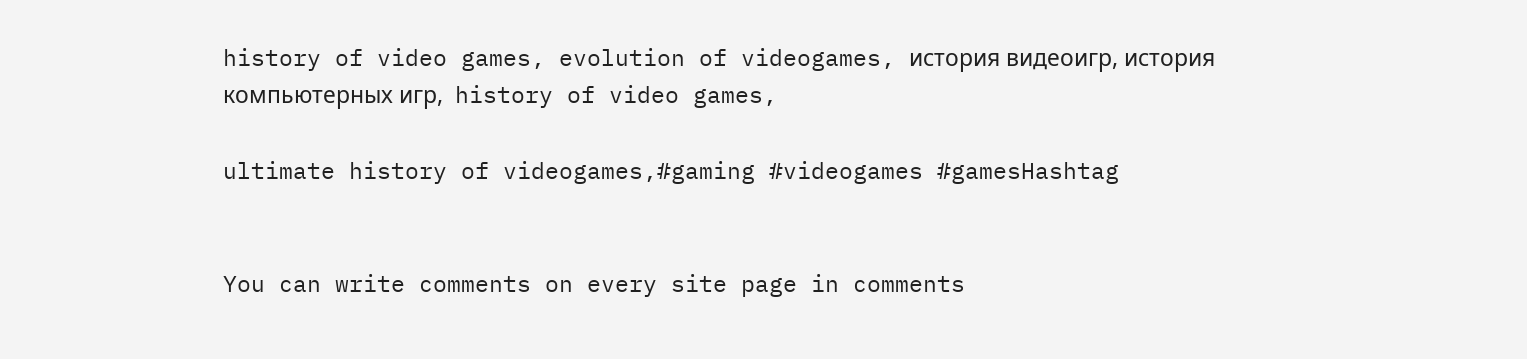history of video games, evolution of videogames, история видеоигр, история компьютерных игр,  history of video games,

ultimate history of videogames,#gaming #videogames #gamesHashtag


You can write comments on every site page in comments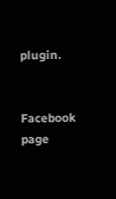plugin.


Facebook page